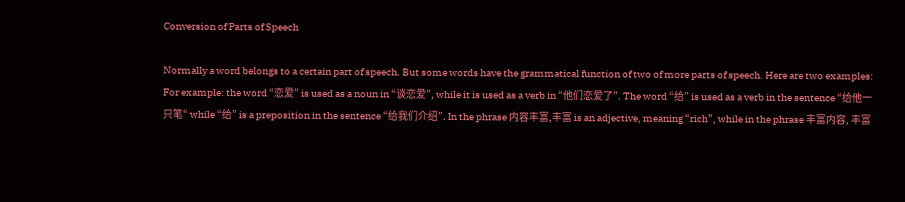Conversion of Parts of Speech

Normally a word belongs to a certain part of speech. But some words have the grammatical function of two of more parts of speech. Here are two examples: For example: the word “恋爱” is used as a noun in “谈恋爱”, while it is used as a verb in “他们恋爱了”. The word “给” is used as a verb in the sentence “给他一只笔“ while “给” is a preposition in the sentence “给我们介绍”. In the phrase 内容丰富,丰富 is an adjective, meaning “rich”, while in the phrase 丰富内容, 丰富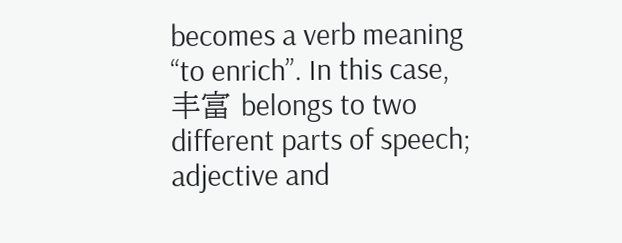becomes a verb meaning “to enrich”. In this case, 丰富 belongs to two different parts of speech; adjective and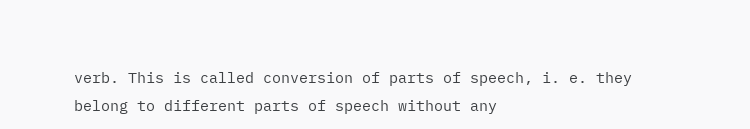verb. This is called conversion of parts of speech, i. e. they belong to different parts of speech without any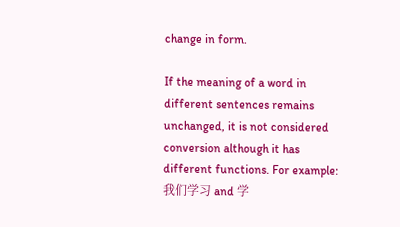change in form.

If the meaning of a word in different sentences remains unchanged, it is not considered conversion although it has different functions. For example:我们学习 and 学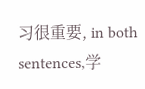习很重要, in both sentences,学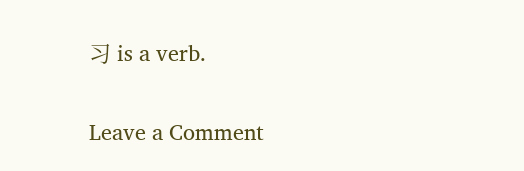习 is a verb.

Leave a Comment